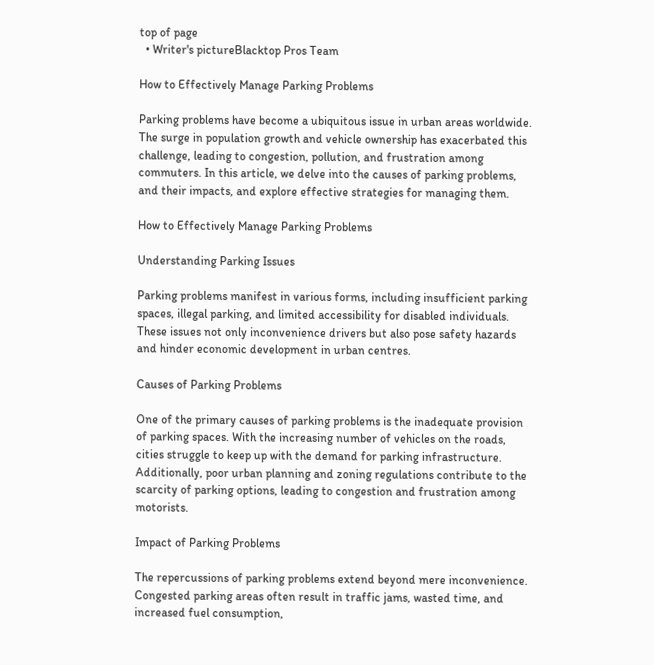top of page
  • Writer's pictureBlacktop Pros Team

How to Effectively Manage Parking Problems

Parking problems have become a ubiquitous issue in urban areas worldwide. The surge in population growth and vehicle ownership has exacerbated this challenge, leading to congestion, pollution, and frustration among commuters. In this article, we delve into the causes of parking problems, and their impacts, and explore effective strategies for managing them.

How to Effectively Manage Parking Problems

Understanding Parking Issues

Parking problems manifest in various forms, including insufficient parking spaces, illegal parking, and limited accessibility for disabled individuals. These issues not only inconvenience drivers but also pose safety hazards and hinder economic development in urban centres.

Causes of Parking Problems

One of the primary causes of parking problems is the inadequate provision of parking spaces. With the increasing number of vehicles on the roads, cities struggle to keep up with the demand for parking infrastructure. Additionally, poor urban planning and zoning regulations contribute to the scarcity of parking options, leading to congestion and frustration among motorists.

Impact of Parking Problems

The repercussions of parking problems extend beyond mere inconvenience. Congested parking areas often result in traffic jams, wasted time, and increased fuel consumption,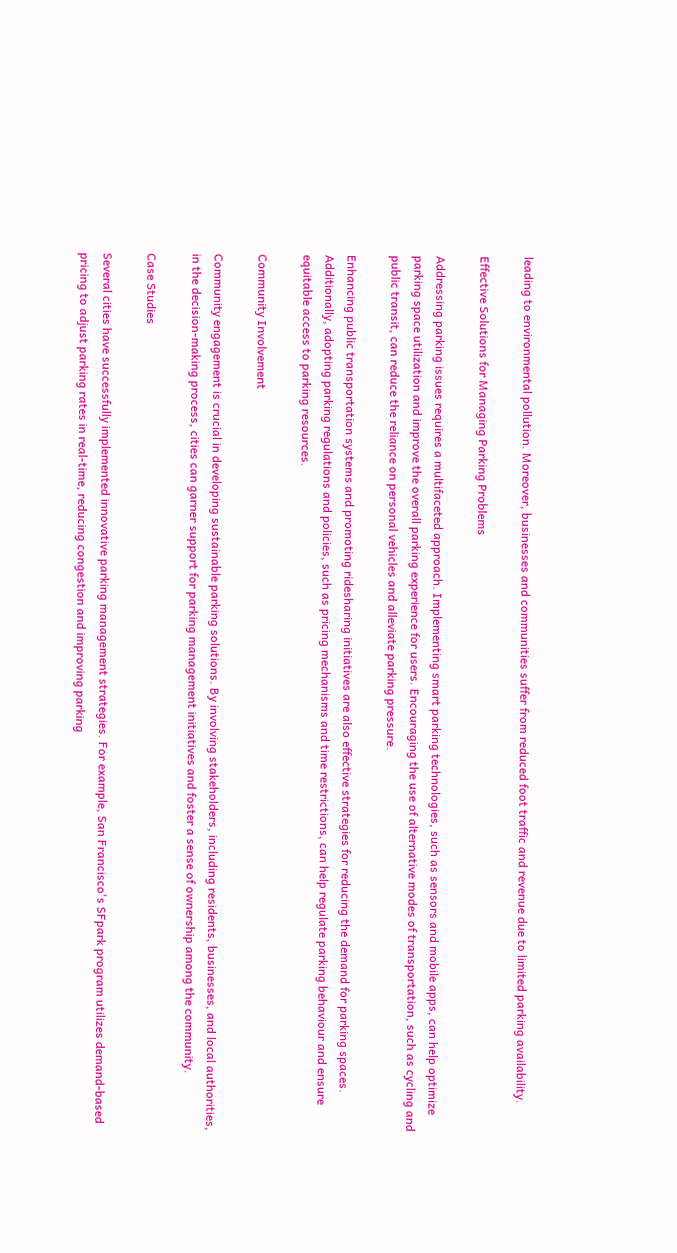leading to environmental pollution. Moreover, businesses and communities suffer from reduced foot traffic and revenue due to limited parking availability.

Effective Solutions for Managing Parking Problems

Addressing parking issues requires a multifaceted approach. Implementing smart parking technologies, such as sensors and mobile apps, can help optimize parking space utilization and improve the overall parking experience for users. Encouraging the use of alternative modes of transportation, such as cycling and public transit, can reduce the reliance on personal vehicles and alleviate parking pressure.

Enhancing public transportation systems and promoting ridesharing initiatives are also effective strategies for reducing the demand for parking spaces. Additionally, adopting parking regulations and policies, such as pricing mechanisms and time restrictions, can help regulate parking behaviour and ensure equitable access to parking resources.

Community Involvement

Community engagement is crucial in developing sustainable parking solutions. By involving stakeholders, including residents, businesses, and local authorities, in the decision-making process, cities can garner support for parking management initiatives and foster a sense of ownership among the community.

Case Studies

Several cities have successfully implemented innovative parking management strategies. For example, San Francisco's SFpark program utilizes demand-based pricing to adjust parking rates in real-time, reducing congestion and improving parking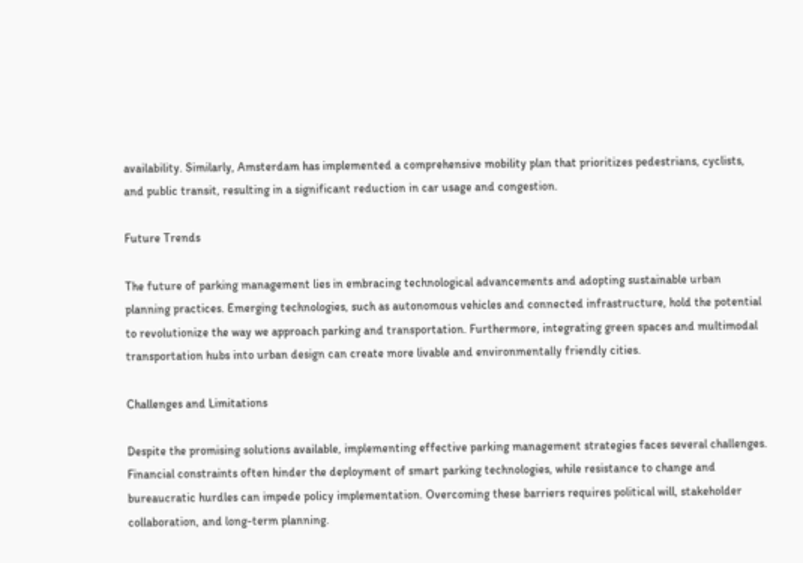availability. Similarly, Amsterdam has implemented a comprehensive mobility plan that prioritizes pedestrians, cyclists, and public transit, resulting in a significant reduction in car usage and congestion.

Future Trends

The future of parking management lies in embracing technological advancements and adopting sustainable urban planning practices. Emerging technologies, such as autonomous vehicles and connected infrastructure, hold the potential to revolutionize the way we approach parking and transportation. Furthermore, integrating green spaces and multimodal transportation hubs into urban design can create more livable and environmentally friendly cities.

Challenges and Limitations

Despite the promising solutions available, implementing effective parking management strategies faces several challenges. Financial constraints often hinder the deployment of smart parking technologies, while resistance to change and bureaucratic hurdles can impede policy implementation. Overcoming these barriers requires political will, stakeholder collaboration, and long-term planning.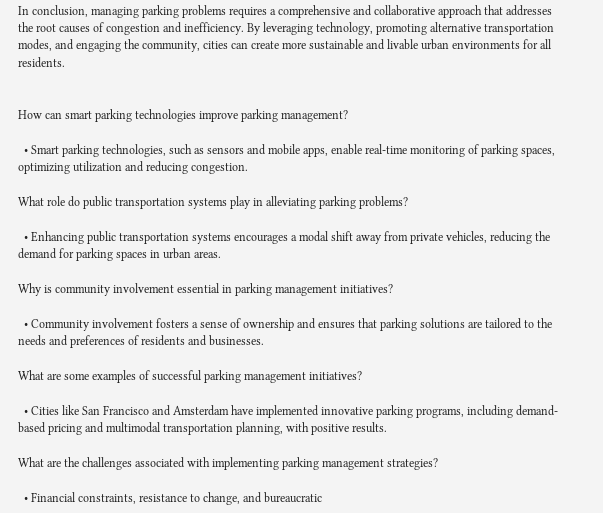In conclusion, managing parking problems requires a comprehensive and collaborative approach that addresses the root causes of congestion and inefficiency. By leveraging technology, promoting alternative transportation modes, and engaging the community, cities can create more sustainable and livable urban environments for all residents.


How can smart parking technologies improve parking management?

  • Smart parking technologies, such as sensors and mobile apps, enable real-time monitoring of parking spaces, optimizing utilization and reducing congestion.

What role do public transportation systems play in alleviating parking problems?

  • Enhancing public transportation systems encourages a modal shift away from private vehicles, reducing the demand for parking spaces in urban areas.

Why is community involvement essential in parking management initiatives?

  • Community involvement fosters a sense of ownership and ensures that parking solutions are tailored to the needs and preferences of residents and businesses.

What are some examples of successful parking management initiatives?

  • Cities like San Francisco and Amsterdam have implemented innovative parking programs, including demand-based pricing and multimodal transportation planning, with positive results.

What are the challenges associated with implementing parking management strategies?

  • Financial constraints, resistance to change, and bureaucratic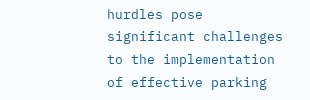hurdles pose significant challenges to the implementation of effective parking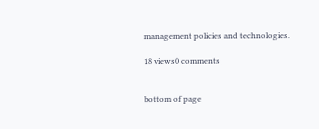management policies and technologies.

18 views0 comments


bottom of page